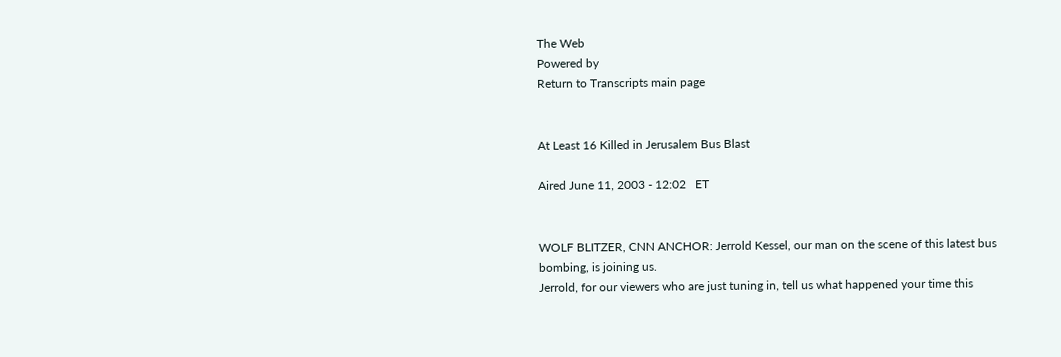The Web
Powered by
Return to Transcripts main page


At Least 16 Killed in Jerusalem Bus Blast

Aired June 11, 2003 - 12:02   ET


WOLF BLITZER, CNN ANCHOR: Jerrold Kessel, our man on the scene of this latest bus bombing, is joining us.
Jerrold, for our viewers who are just tuning in, tell us what happened your time this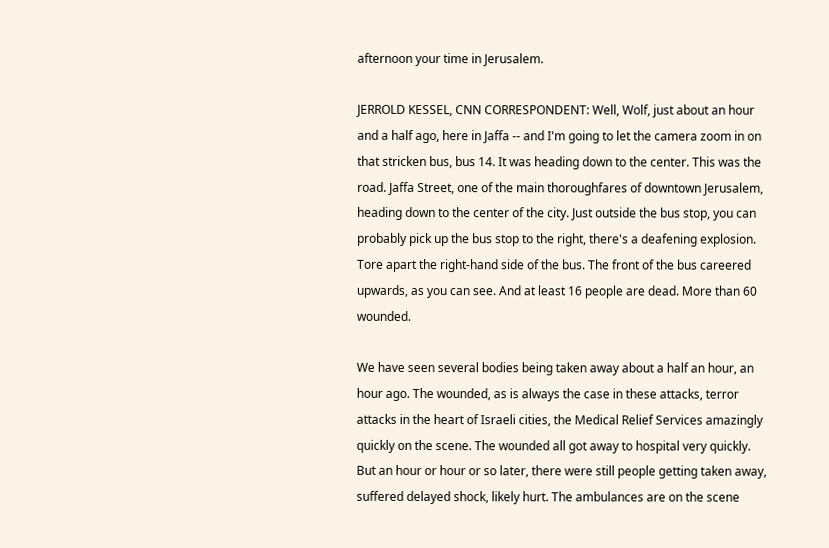afternoon your time in Jerusalem.

JERROLD KESSEL, CNN CORRESPONDENT: Well, Wolf, just about an hour and a half ago, here in Jaffa -- and I'm going to let the camera zoom in on that stricken bus, bus 14. It was heading down to the center. This was the road. Jaffa Street, one of the main thoroughfares of downtown Jerusalem, heading down to the center of the city. Just outside the bus stop, you can probably pick up the bus stop to the right, there's a deafening explosion. Tore apart the right-hand side of the bus. The front of the bus careered upwards, as you can see. And at least 16 people are dead. More than 60 wounded.

We have seen several bodies being taken away about a half an hour, an hour ago. The wounded, as is always the case in these attacks, terror attacks in the heart of Israeli cities, the Medical Relief Services amazingly quickly on the scene. The wounded all got away to hospital very quickly. But an hour or hour or so later, there were still people getting taken away, suffered delayed shock, likely hurt. The ambulances are on the scene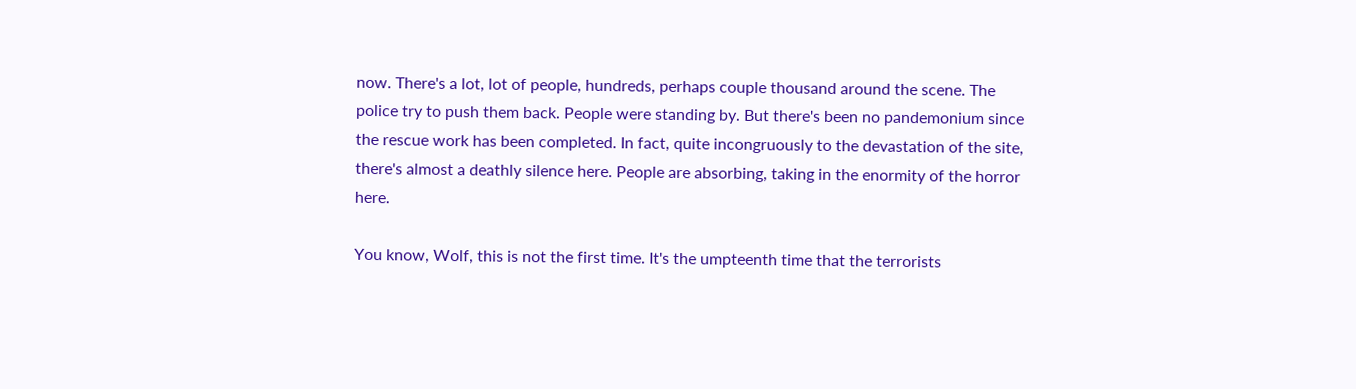now. There's a lot, lot of people, hundreds, perhaps couple thousand around the scene. The police try to push them back. People were standing by. But there's been no pandemonium since the rescue work has been completed. In fact, quite incongruously to the devastation of the site, there's almost a deathly silence here. People are absorbing, taking in the enormity of the horror here.

You know, Wolf, this is not the first time. It's the umpteenth time that the terrorists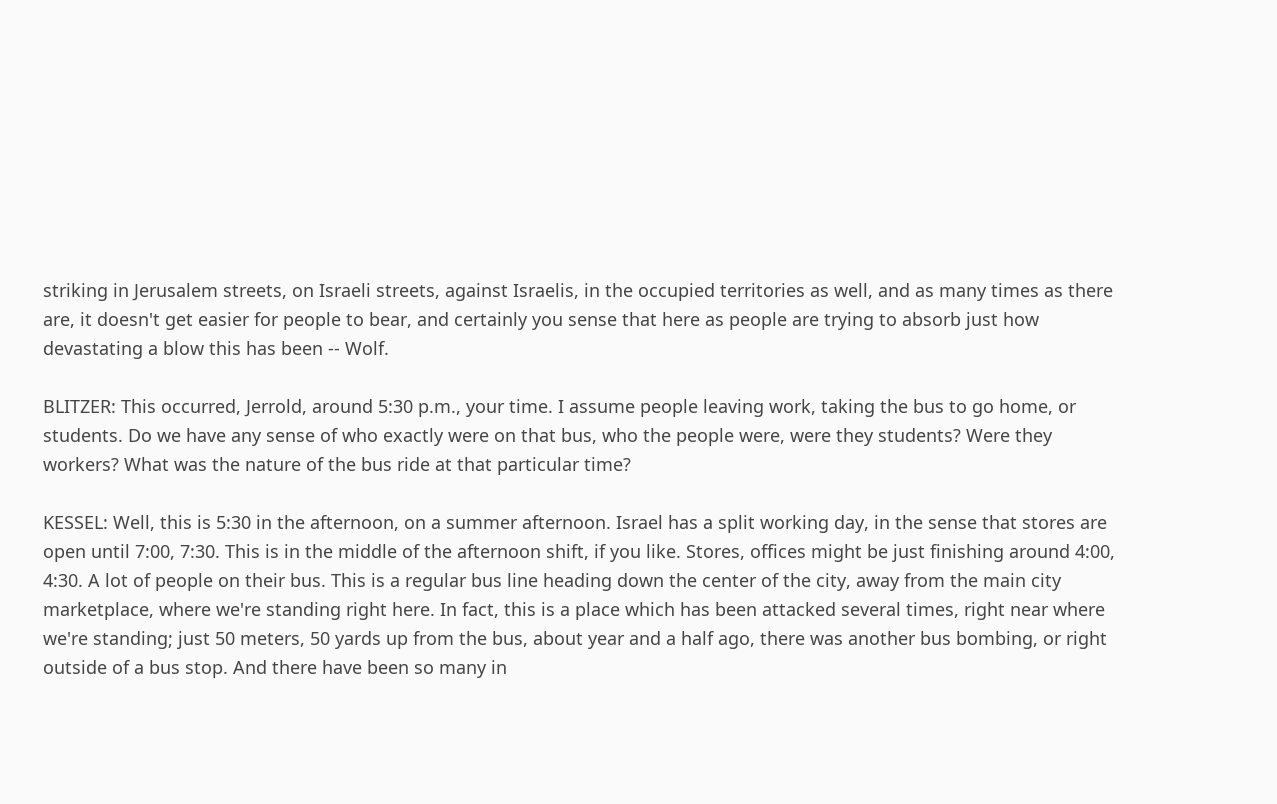striking in Jerusalem streets, on Israeli streets, against Israelis, in the occupied territories as well, and as many times as there are, it doesn't get easier for people to bear, and certainly you sense that here as people are trying to absorb just how devastating a blow this has been -- Wolf.

BLITZER: This occurred, Jerrold, around 5:30 p.m., your time. I assume people leaving work, taking the bus to go home, or students. Do we have any sense of who exactly were on that bus, who the people were, were they students? Were they workers? What was the nature of the bus ride at that particular time?

KESSEL: Well, this is 5:30 in the afternoon, on a summer afternoon. Israel has a split working day, in the sense that stores are open until 7:00, 7:30. This is in the middle of the afternoon shift, if you like. Stores, offices might be just finishing around 4:00, 4:30. A lot of people on their bus. This is a regular bus line heading down the center of the city, away from the main city marketplace, where we're standing right here. In fact, this is a place which has been attacked several times, right near where we're standing; just 50 meters, 50 yards up from the bus, about year and a half ago, there was another bus bombing, or right outside of a bus stop. And there have been so many in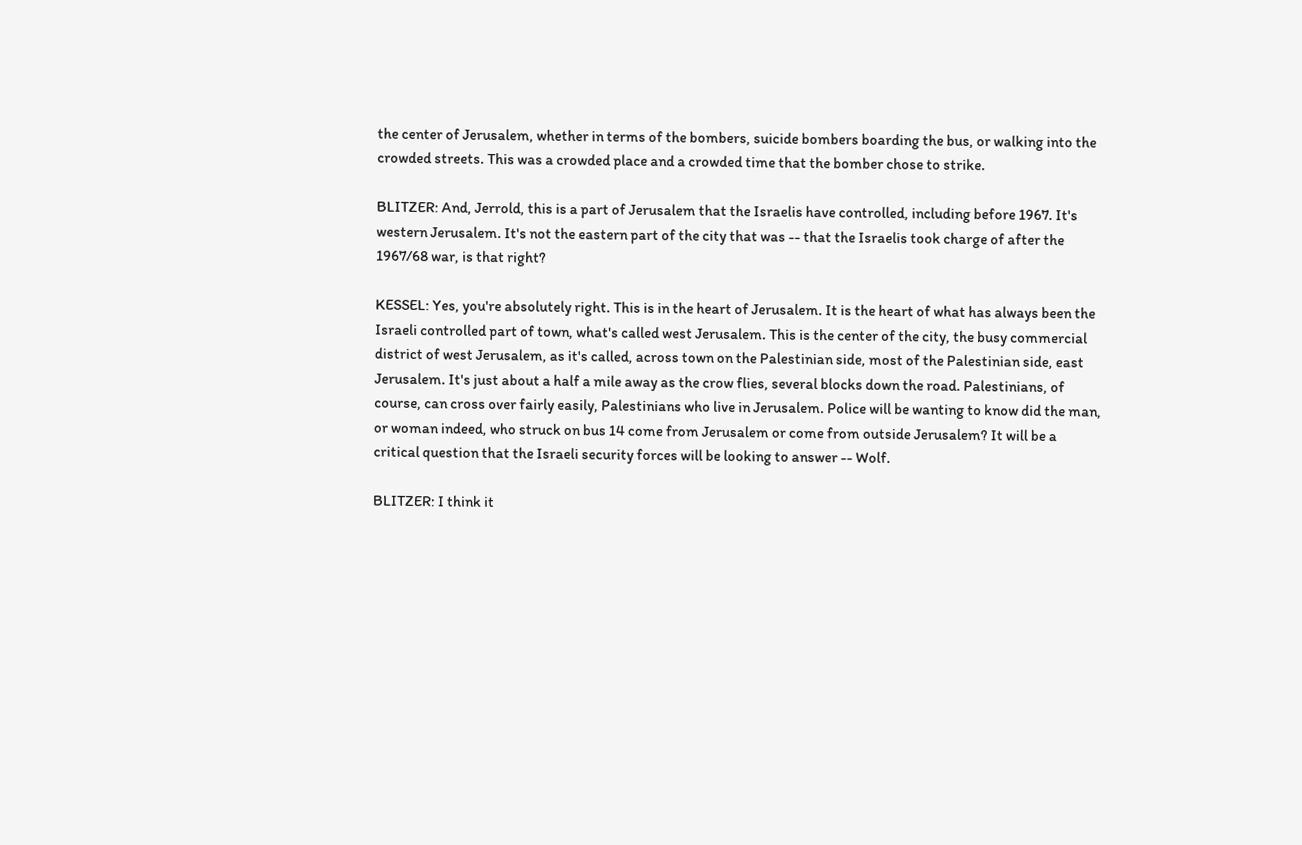the center of Jerusalem, whether in terms of the bombers, suicide bombers boarding the bus, or walking into the crowded streets. This was a crowded place and a crowded time that the bomber chose to strike.

BLITZER: And, Jerrold, this is a part of Jerusalem that the Israelis have controlled, including before 1967. It's western Jerusalem. It's not the eastern part of the city that was -- that the Israelis took charge of after the 1967/68 war, is that right?

KESSEL: Yes, you're absolutely right. This is in the heart of Jerusalem. It is the heart of what has always been the Israeli controlled part of town, what's called west Jerusalem. This is the center of the city, the busy commercial district of west Jerusalem, as it's called, across town on the Palestinian side, most of the Palestinian side, east Jerusalem. It's just about a half a mile away as the crow flies, several blocks down the road. Palestinians, of course, can cross over fairly easily, Palestinians who live in Jerusalem. Police will be wanting to know did the man, or woman indeed, who struck on bus 14 come from Jerusalem or come from outside Jerusalem? It will be a critical question that the Israeli security forces will be looking to answer -- Wolf.

BLITZER: I think it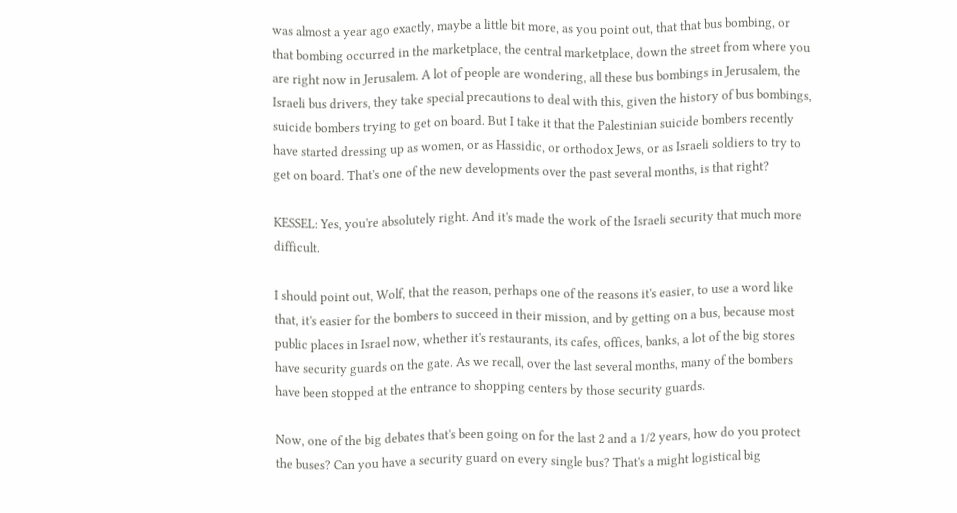was almost a year ago exactly, maybe a little bit more, as you point out, that that bus bombing, or that bombing occurred in the marketplace, the central marketplace, down the street from where you are right now in Jerusalem. A lot of people are wondering, all these bus bombings in Jerusalem, the Israeli bus drivers, they take special precautions to deal with this, given the history of bus bombings, suicide bombers trying to get on board. But I take it that the Palestinian suicide bombers recently have started dressing up as women, or as Hassidic, or orthodox Jews, or as Israeli soldiers to try to get on board. That's one of the new developments over the past several months, is that right?

KESSEL: Yes, you're absolutely right. And it's made the work of the Israeli security that much more difficult.

I should point out, Wolf, that the reason, perhaps one of the reasons it's easier, to use a word like that, it's easier for the bombers to succeed in their mission, and by getting on a bus, because most public places in Israel now, whether it's restaurants, its cafes, offices, banks, a lot of the big stores have security guards on the gate. As we recall, over the last several months, many of the bombers have been stopped at the entrance to shopping centers by those security guards.

Now, one of the big debates that's been going on for the last 2 and a 1/2 years, how do you protect the buses? Can you have a security guard on every single bus? That's a might logistical big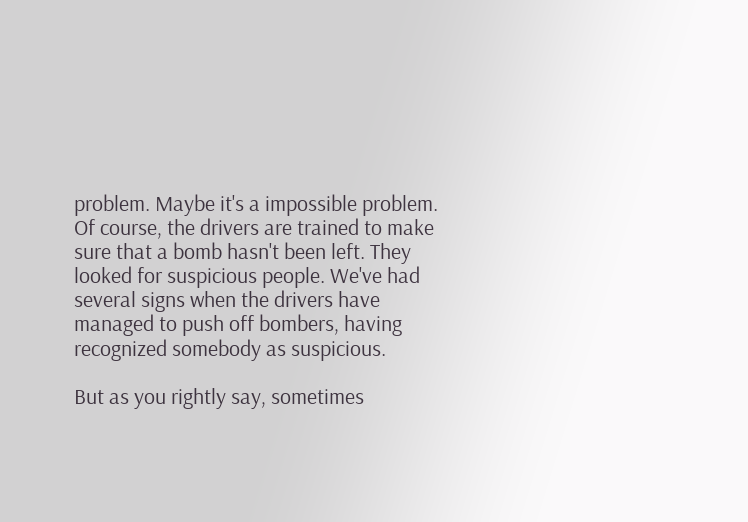problem. Maybe it's a impossible problem. Of course, the drivers are trained to make sure that a bomb hasn't been left. They looked for suspicious people. We've had several signs when the drivers have managed to push off bombers, having recognized somebody as suspicious.

But as you rightly say, sometimes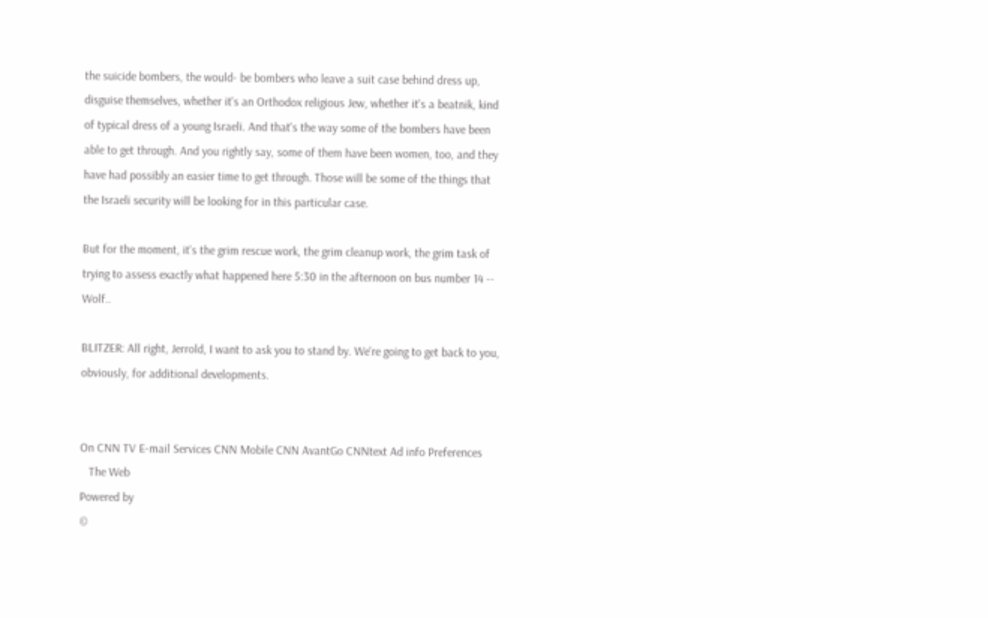the suicide bombers, the would- be bombers who leave a suit case behind dress up, disguise themselves, whether it's an Orthodox religious Jew, whether it's a beatnik, kind of typical dress of a young Israeli. And that's the way some of the bombers have been able to get through. And you rightly say, some of them have been women, too, and they have had possibly an easier time to get through. Those will be some of the things that the Israeli security will be looking for in this particular case.

But for the moment, it's the grim rescue work, the grim cleanup work, the grim task of trying to assess exactly what happened here 5:30 in the afternoon on bus number 14 -- Wolf..

BLITZER: All right, Jerrold, I want to ask you to stand by. We're going to get back to you, obviously, for additional developments.


On CNN TV E-mail Services CNN Mobile CNN AvantGo CNNtext Ad info Preferences
   The Web
Powered by
©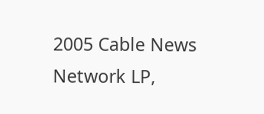2005 Cable News Network LP,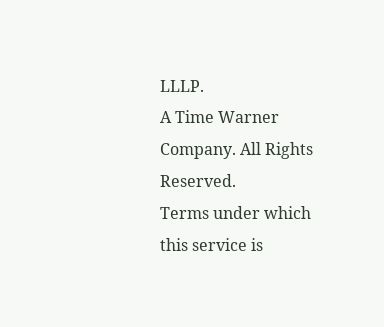LLLP.
A Time Warner Company. All Rights Reserved.
Terms under which this service is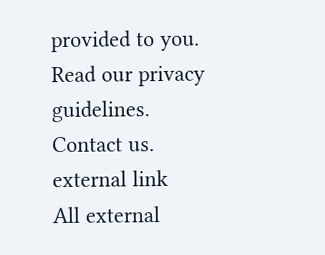provided to you.
Read our privacy guidelines. Contact us.
external link
All external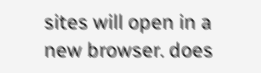sites will open in a new browser. does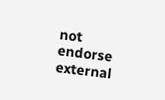not endorse external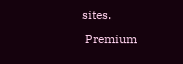sites.
 Premium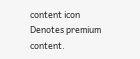content icon Denotes premium content.